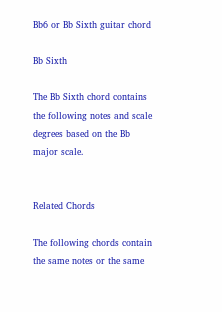Bb6 or Bb Sixth guitar chord

Bb Sixth

The Bb Sixth chord contains the following notes and scale degrees based on the Bb major scale.


Related Chords

The following chords contain the same notes or the same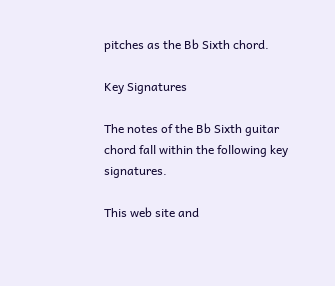pitches as the Bb Sixth chord.

Key Signatures

The notes of the Bb Sixth guitar chord fall within the following key signatures.

This web site and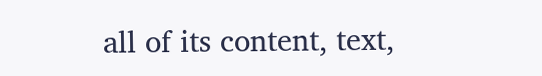all of its content, text,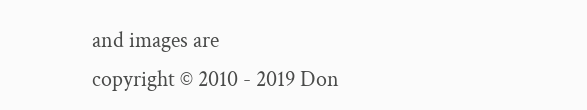and images are
copyright © 2010 - 2019 Don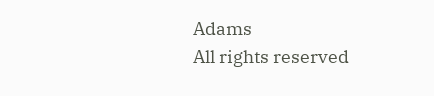Adams
All rights reserved